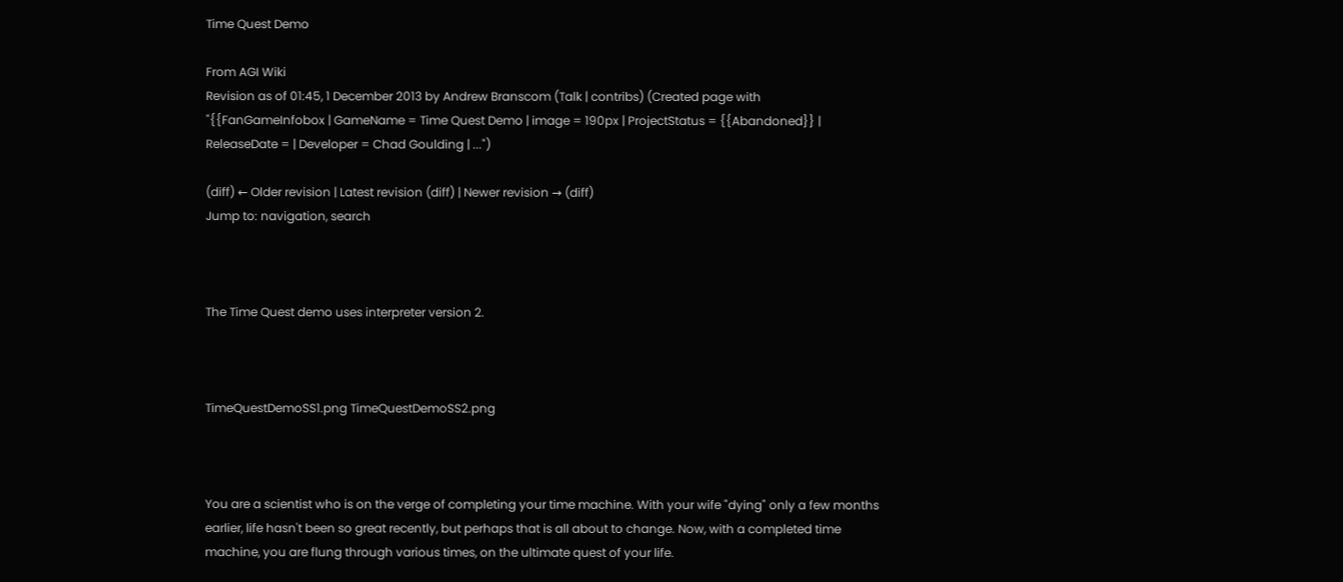Time Quest Demo

From AGI Wiki
Revision as of 01:45, 1 December 2013 by Andrew Branscom (Talk | contribs) (Created page with "{{FanGameInfobox | GameName = Time Quest Demo | image = 190px | ProjectStatus = {{Abandoned}} | ReleaseDate = | Developer = Chad Goulding | ...")

(diff) ← Older revision | Latest revision (diff) | Newer revision → (diff)
Jump to: navigation, search



The Time Quest demo uses interpreter version 2.



TimeQuestDemoSS1.png TimeQuestDemoSS2.png



You are a scientist who is on the verge of completing your time machine. With your wife "dying" only a few months earlier, life hasn't been so great recently, but perhaps that is all about to change. Now, with a completed time machine, you are flung through various times, on the ultimate quest of your life.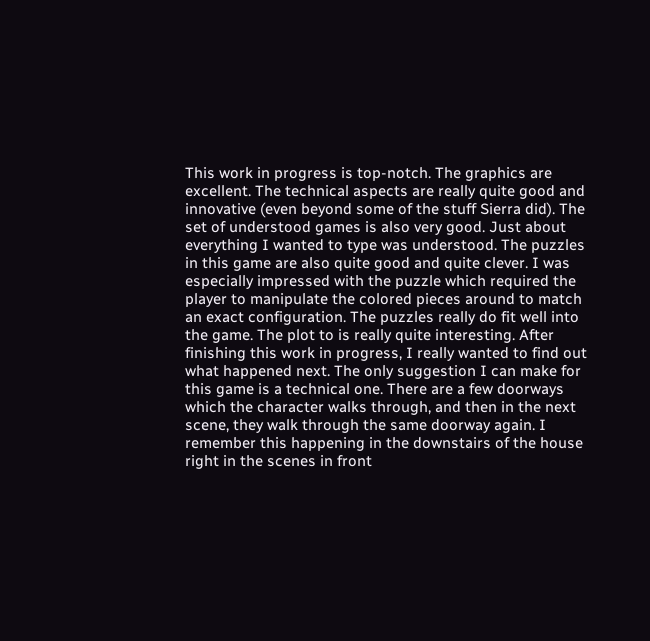This work in progress is top-notch. The graphics are excellent. The technical aspects are really quite good and innovative (even beyond some of the stuff Sierra did). The set of understood games is also very good. Just about everything I wanted to type was understood. The puzzles in this game are also quite good and quite clever. I was especially impressed with the puzzle which required the player to manipulate the colored pieces around to match an exact configuration. The puzzles really do fit well into the game. The plot to is really quite interesting. After finishing this work in progress, I really wanted to find out what happened next. The only suggestion I can make for this game is a technical one. There are a few doorways which the character walks through, and then in the next scene, they walk through the same doorway again. I remember this happening in the downstairs of the house right in the scenes in front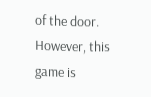of the door. However, this game is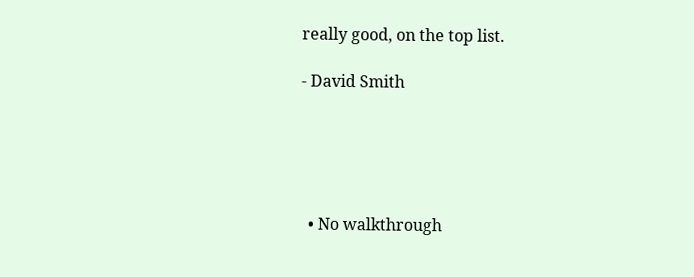really good, on the top list.

- David Smith





  • No walkthrough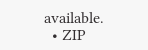available.
  • ZIP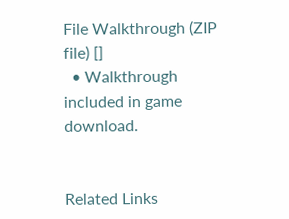File Walkthrough (ZIP file) []
  • Walkthrough included in game download.


Related Links